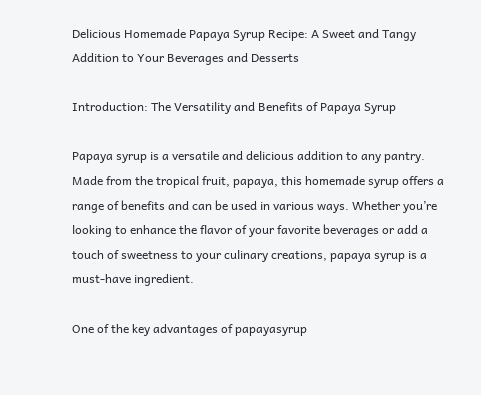Delicious Homemade Papaya Syrup Recipe: A Sweet and Tangy Addition to Your Beverages and Desserts

Introduction: The Versatility and Benefits of Papaya Syrup

Papaya syrup is a versatile and delicious addition to any pantry. Made from the tropical fruit, papaya, this homemade syrup offers a range of benefits and can be used in various ways. Whether you’re looking to enhance the flavor of your favorite beverages or add a touch of sweetness to your culinary creations, papaya syrup is a must-have ingredient.

One of the key advantages of papayasyrup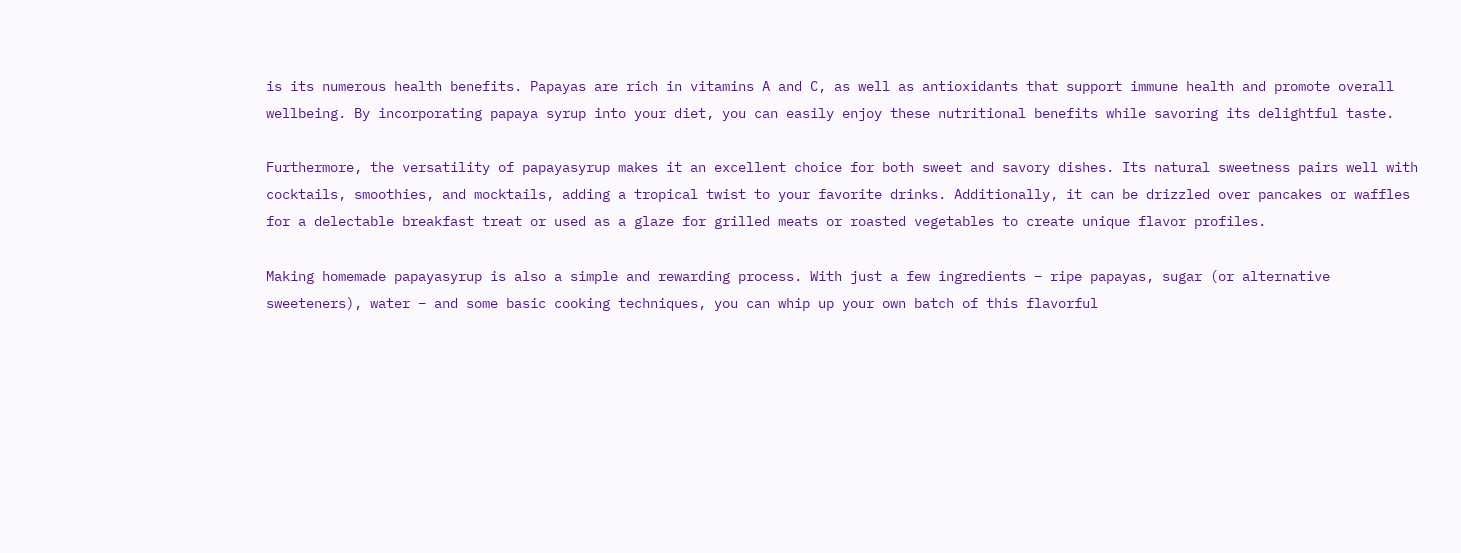is its numerous health benefits. Papayas are rich in vitamins A and C, as well as antioxidants that support immune health and promote overall wellbeing. By incorporating papaya syrup into your diet, you can easily enjoy these nutritional benefits while savoring its delightful taste.

Furthermore, the versatility of papayasyrup makes it an excellent choice for both sweet and savory dishes. Its natural sweetness pairs well with cocktails, smoothies, and mocktails, adding a tropical twist to your favorite drinks. Additionally, it can be drizzled over pancakes or waffles for a delectable breakfast treat or used as a glaze for grilled meats or roasted vegetables to create unique flavor profiles.

Making homemade papayasyrup is also a simple and rewarding process. With just a few ingredients – ripe papayas, sugar (or alternative sweeteners), water – and some basic cooking techniques, you can whip up your own batch of this flavorful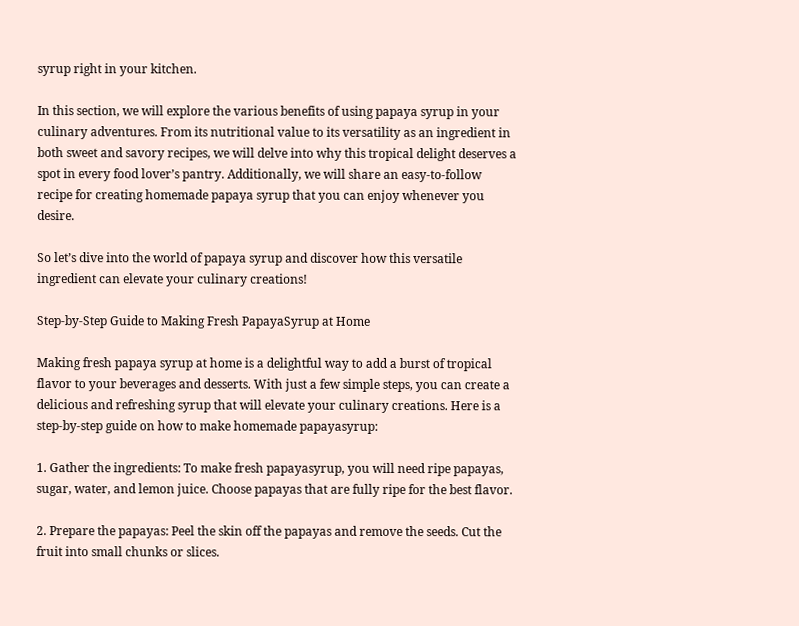syrup right in your kitchen.

In this section, we will explore the various benefits of using papaya syrup in your culinary adventures. From its nutritional value to its versatility as an ingredient in both sweet and savory recipes, we will delve into why this tropical delight deserves a spot in every food lover’s pantry. Additionally, we will share an easy-to-follow recipe for creating homemade papaya syrup that you can enjoy whenever you desire.

So let’s dive into the world of papaya syrup and discover how this versatile ingredient can elevate your culinary creations!

Step-by-Step Guide to Making Fresh PapayaSyrup at Home

Making fresh papaya syrup at home is a delightful way to add a burst of tropical flavor to your beverages and desserts. With just a few simple steps, you can create a delicious and refreshing syrup that will elevate your culinary creations. Here is a step-by-step guide on how to make homemade papayasyrup:

1. Gather the ingredients: To make fresh papayasyrup, you will need ripe papayas, sugar, water, and lemon juice. Choose papayas that are fully ripe for the best flavor.

2. Prepare the papayas: Peel the skin off the papayas and remove the seeds. Cut the fruit into small chunks or slices.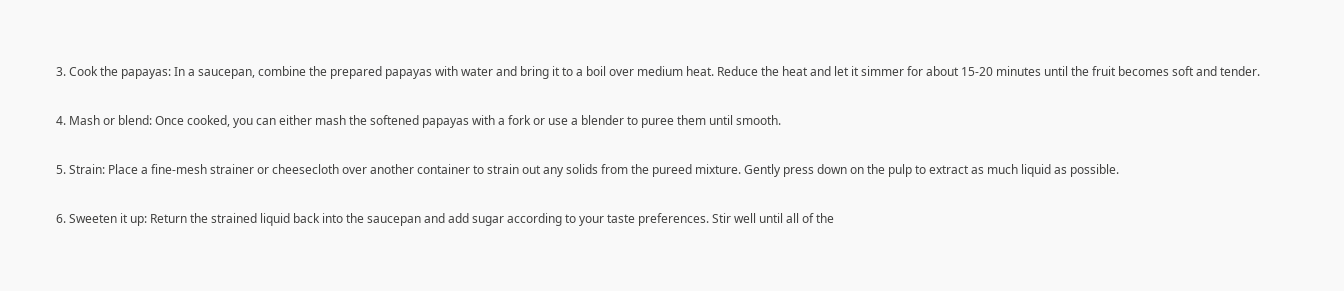3. Cook the papayas: In a saucepan, combine the prepared papayas with water and bring it to a boil over medium heat. Reduce the heat and let it simmer for about 15-20 minutes until the fruit becomes soft and tender.

4. Mash or blend: Once cooked, you can either mash the softened papayas with a fork or use a blender to puree them until smooth.

5. Strain: Place a fine-mesh strainer or cheesecloth over another container to strain out any solids from the pureed mixture. Gently press down on the pulp to extract as much liquid as possible.

6. Sweeten it up: Return the strained liquid back into the saucepan and add sugar according to your taste preferences. Stir well until all of the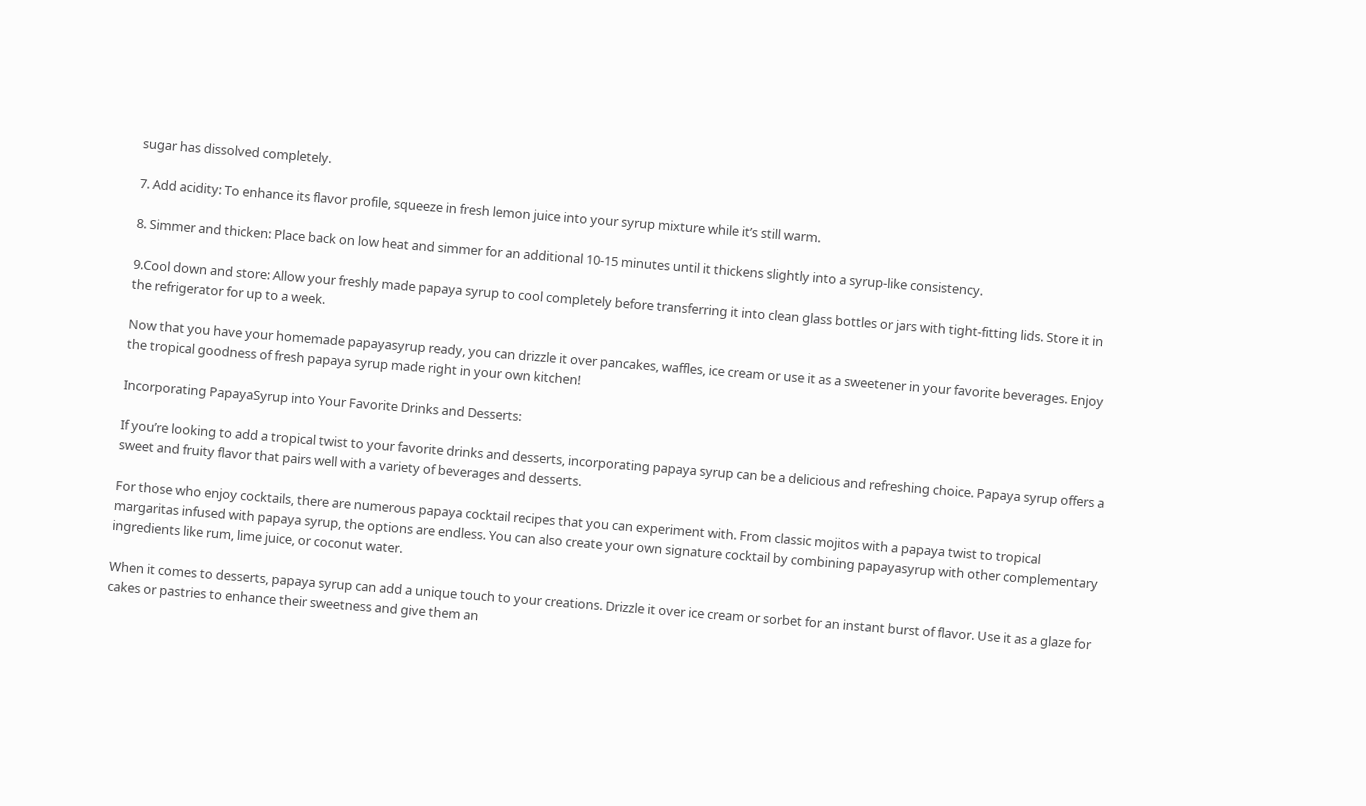sugar has dissolved completely.

7. Add acidity: To enhance its flavor profile, squeeze in fresh lemon juice into your syrup mixture while it’s still warm.

8. Simmer and thicken: Place back on low heat and simmer for an additional 10-15 minutes until it thickens slightly into a syrup-like consistency.

9.Cool down and store: Allow your freshly made papaya syrup to cool completely before transferring it into clean glass bottles or jars with tight-fitting lids. Store it in the refrigerator for up to a week.

Now that you have your homemade papayasyrup ready, you can drizzle it over pancakes, waffles, ice cream or use it as a sweetener in your favorite beverages. Enjoy the tropical goodness of fresh papaya syrup made right in your own kitchen!

Incorporating PapayaSyrup into Your Favorite Drinks and Desserts:

If you’re looking to add a tropical twist to your favorite drinks and desserts, incorporating papaya syrup can be a delicious and refreshing choice. Papaya syrup offers a sweet and fruity flavor that pairs well with a variety of beverages and desserts.

For those who enjoy cocktails, there are numerous papaya cocktail recipes that you can experiment with. From classic mojitos with a papaya twist to tropical margaritas infused with papaya syrup, the options are endless. You can also create your own signature cocktail by combining papayasyrup with other complementary ingredients like rum, lime juice, or coconut water.

When it comes to desserts, papaya syrup can add a unique touch to your creations. Drizzle it over ice cream or sorbet for an instant burst of flavor. Use it as a glaze for cakes or pastries to enhance their sweetness and give them an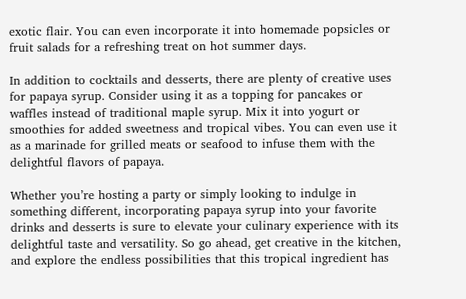exotic flair. You can even incorporate it into homemade popsicles or fruit salads for a refreshing treat on hot summer days.

In addition to cocktails and desserts, there are plenty of creative uses for papaya syrup. Consider using it as a topping for pancakes or waffles instead of traditional maple syrup. Mix it into yogurt or smoothies for added sweetness and tropical vibes. You can even use it as a marinade for grilled meats or seafood to infuse them with the delightful flavors of papaya.

Whether you’re hosting a party or simply looking to indulge in something different, incorporating papaya syrup into your favorite drinks and desserts is sure to elevate your culinary experience with its delightful taste and versatility. So go ahead, get creative in the kitchen, and explore the endless possibilities that this tropical ingredient has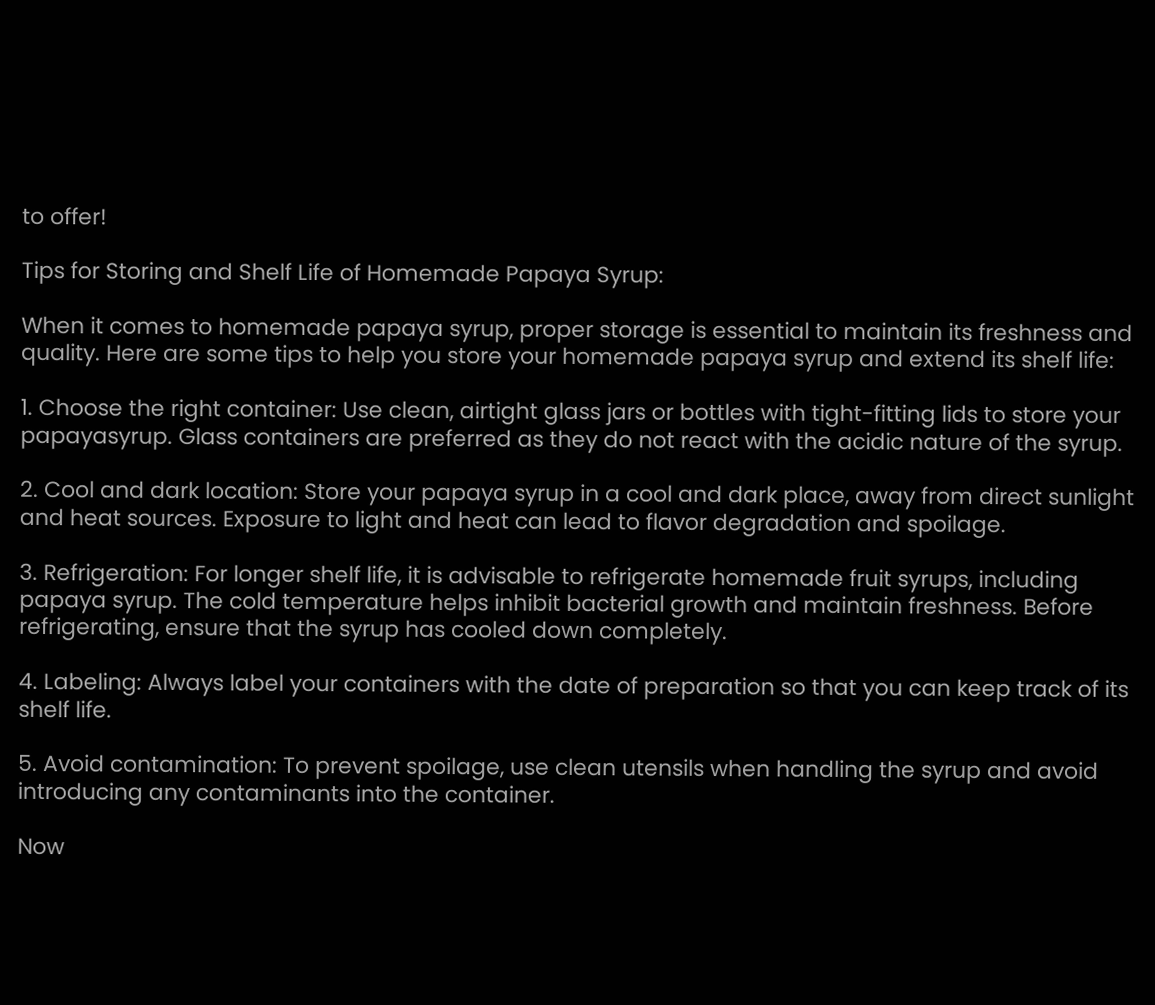to offer!

Tips for Storing and Shelf Life of Homemade Papaya Syrup:

When it comes to homemade papaya syrup, proper storage is essential to maintain its freshness and quality. Here are some tips to help you store your homemade papaya syrup and extend its shelf life:

1. Choose the right container: Use clean, airtight glass jars or bottles with tight-fitting lids to store your papayasyrup. Glass containers are preferred as they do not react with the acidic nature of the syrup.

2. Cool and dark location: Store your papaya syrup in a cool and dark place, away from direct sunlight and heat sources. Exposure to light and heat can lead to flavor degradation and spoilage.

3. Refrigeration: For longer shelf life, it is advisable to refrigerate homemade fruit syrups, including papaya syrup. The cold temperature helps inhibit bacterial growth and maintain freshness. Before refrigerating, ensure that the syrup has cooled down completely.

4. Labeling: Always label your containers with the date of preparation so that you can keep track of its shelf life.

5. Avoid contamination: To prevent spoilage, use clean utensils when handling the syrup and avoid introducing any contaminants into the container.

Now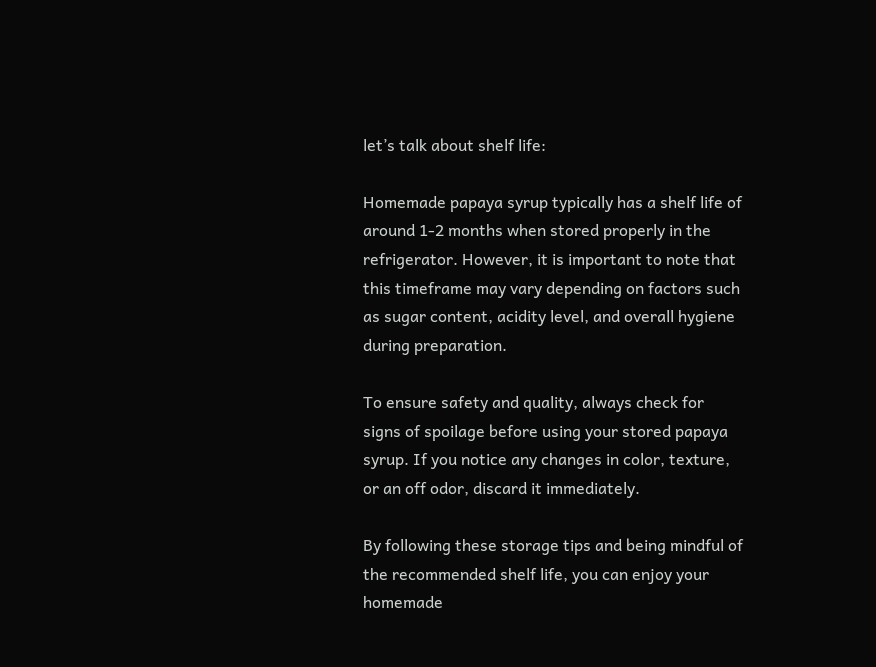let’s talk about shelf life:

Homemade papaya syrup typically has a shelf life of around 1-2 months when stored properly in the refrigerator. However, it is important to note that this timeframe may vary depending on factors such as sugar content, acidity level, and overall hygiene during preparation.

To ensure safety and quality, always check for signs of spoilage before using your stored papaya syrup. If you notice any changes in color, texture, or an off odor, discard it immediately.

By following these storage tips and being mindful of the recommended shelf life, you can enjoy your homemade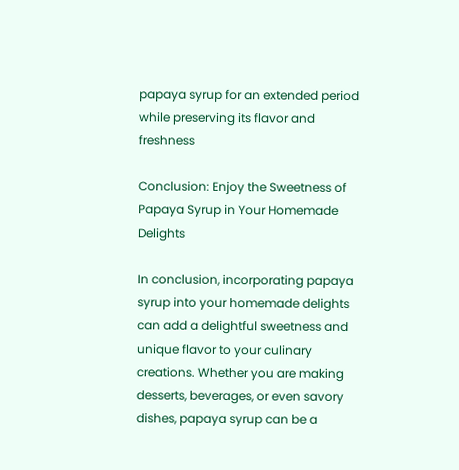papaya syrup for an extended period while preserving its flavor and freshness

Conclusion: Enjoy the Sweetness of Papaya Syrup in Your Homemade Delights

In conclusion, incorporating papaya syrup into your homemade delights can add a delightful sweetness and unique flavor to your culinary creations. Whether you are making desserts, beverages, or even savory dishes, papaya syrup can be a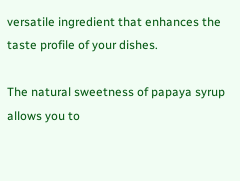versatile ingredient that enhances the taste profile of your dishes.

The natural sweetness of papaya syrup allows you to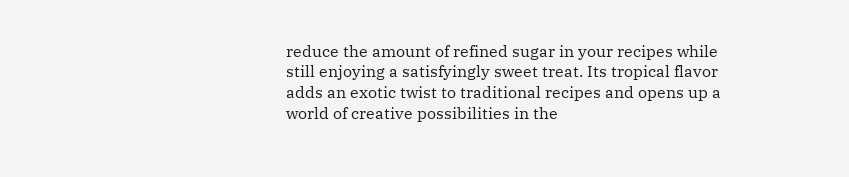reduce the amount of refined sugar in your recipes while still enjoying a satisfyingly sweet treat. Its tropical flavor adds an exotic twist to traditional recipes and opens up a world of creative possibilities in the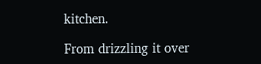kitchen.

From drizzling it over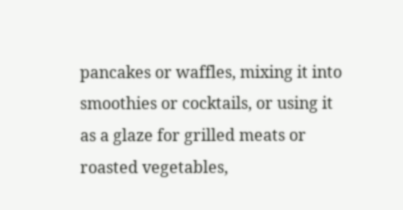pancakes or waffles, mixing it into smoothies or cocktails, or using it as a glaze for grilled meats or roasted vegetables,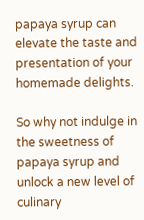papaya syrup can elevate the taste and presentation of your homemade delights.

So why not indulge in the sweetness of papaya syrup and unlock a new level of culinary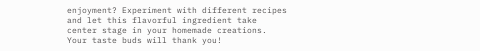enjoyment? Experiment with different recipes and let this flavorful ingredient take center stage in your homemade creations. Your taste buds will thank you!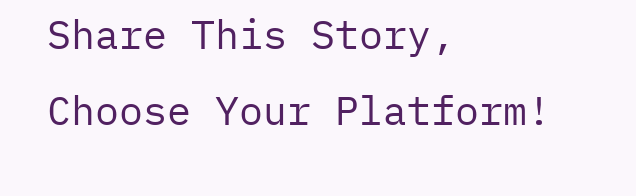Share This Story, Choose Your Platform!